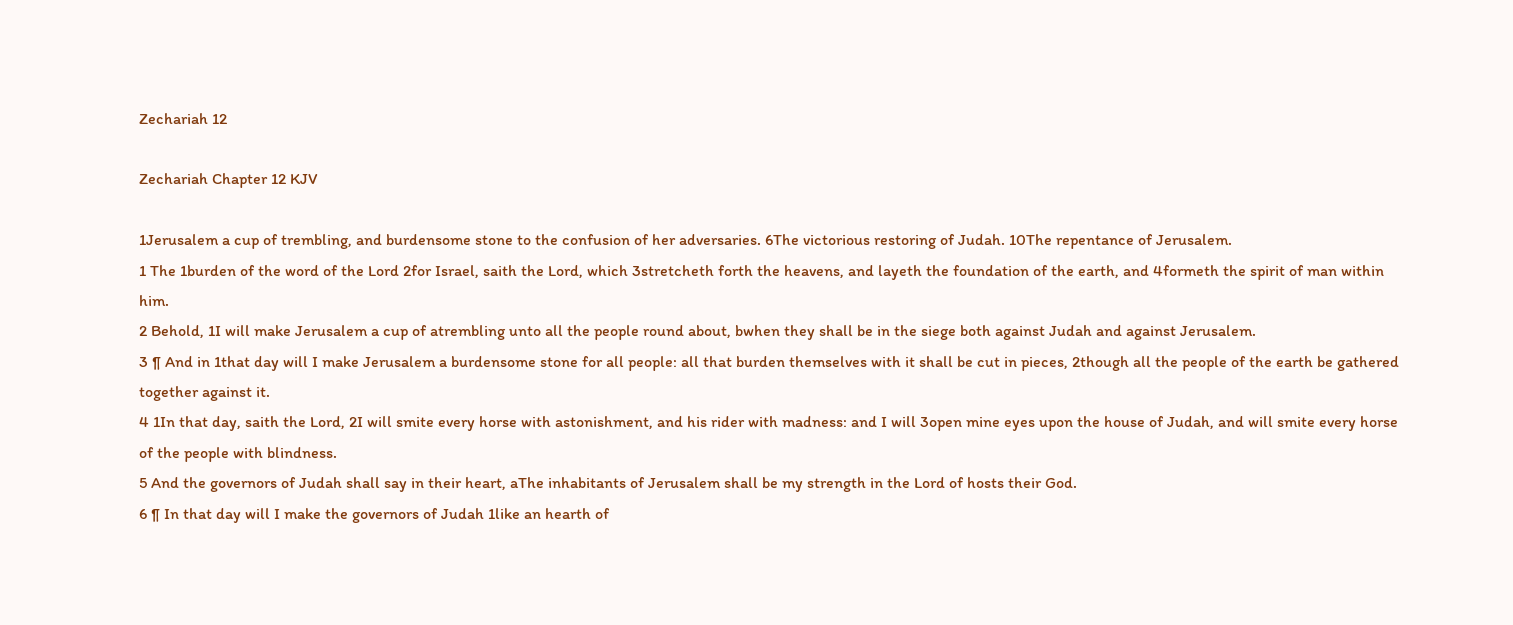Zechariah 12

Zechariah Chapter 12 KJV

1Jerusalem a cup of trembling, and burdensome stone to the confusion of her adversaries. 6The victorious restoring of Judah. 10The repentance of Jerusalem.
1 The 1burden of the word of the Lord 2for Israel, saith the Lord, which 3stretcheth forth the heavens, and layeth the foundation of the earth, and 4formeth the spirit of man within him.
2 Behold, 1I will make Jerusalem a cup of atrembling unto all the people round about, bwhen they shall be in the siege both against Judah and against Jerusalem.
3 ¶ And in 1that day will I make Jerusalem a burdensome stone for all people: all that burden themselves with it shall be cut in pieces, 2though all the people of the earth be gathered together against it.
4 1In that day, saith the Lord, 2I will smite every horse with astonishment, and his rider with madness: and I will 3open mine eyes upon the house of Judah, and will smite every horse of the people with blindness.
5 And the governors of Judah shall say in their heart, aThe inhabitants of Jerusalem shall be my strength in the Lord of hosts their God.
6 ¶ In that day will I make the governors of Judah 1like an hearth of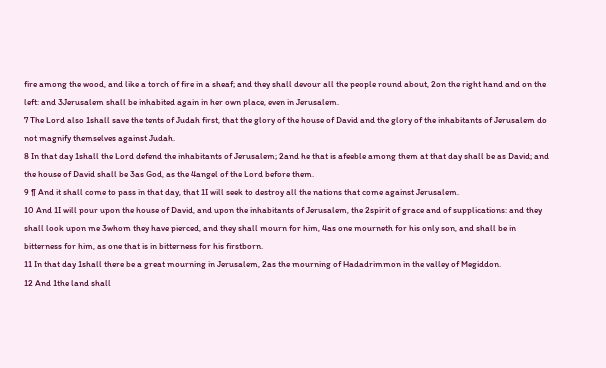fire among the wood, and like a torch of fire in a sheaf; and they shall devour all the people round about, 2on the right hand and on the left: and 3Jerusalem shall be inhabited again in her own place, even in Jerusalem.
7 The Lord also 1shall save the tents of Judah first, that the glory of the house of David and the glory of the inhabitants of Jerusalem do not magnify themselves against Judah.
8 In that day 1shall the Lord defend the inhabitants of Jerusalem; 2and he that is afeeble among them at that day shall be as David; and the house of David shall be 3as God, as the 4angel of the Lord before them.
9 ¶ And it shall come to pass in that day, that 1I will seek to destroy all the nations that come against Jerusalem.
10 And 1I will pour upon the house of David, and upon the inhabitants of Jerusalem, the 2spirit of grace and of supplications: and they shall look upon me 3whom they have pierced, and they shall mourn for him, 4as one mourneth for his only son, and shall be in bitterness for him, as one that is in bitterness for his firstborn.
11 In that day 1shall there be a great mourning in Jerusalem, 2as the mourning of Hadadrimmon in the valley of Megiddon.
12 And 1the land shall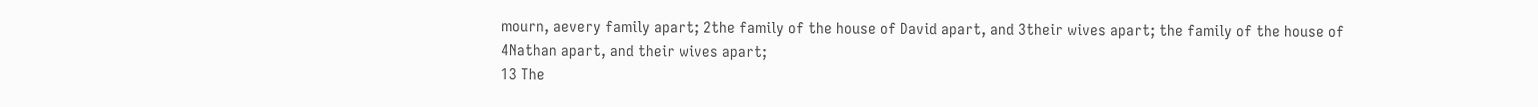mourn, aevery family apart; 2the family of the house of David apart, and 3their wives apart; the family of the house of 4Nathan apart, and their wives apart;
13 The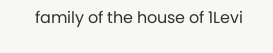family of the house of 1Levi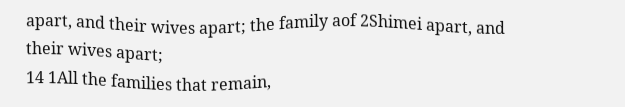apart, and their wives apart; the family aof 2Shimei apart, and their wives apart;
14 1All the families that remain,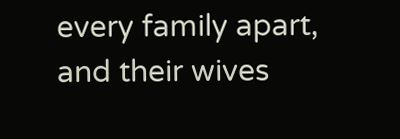every family apart, and their wives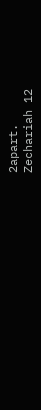2apart.
Zechariah 12